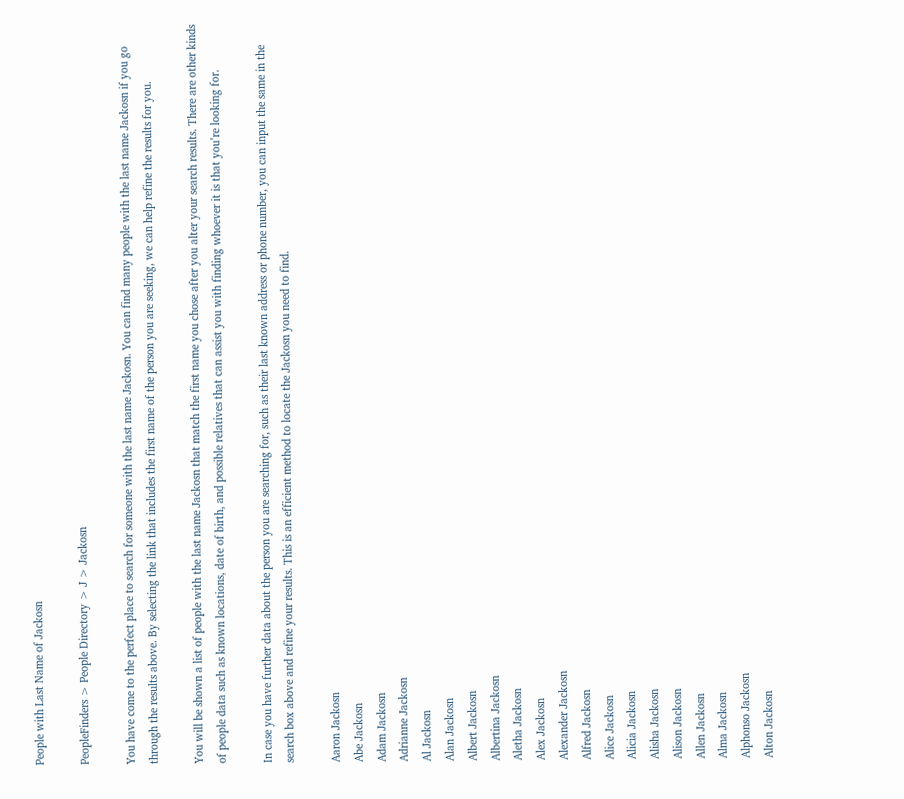People with Last Name of Jackosn

PeopleFinders > People Directory > J > Jackosn

You have come to the perfect place to search for someone with the last name Jackosn. You can find many people with the last name Jackosn if you go through the results above. By selecting the link that includes the first name of the person you are seeking, we can help refine the results for you.

You will be shown a list of people with the last name Jackosn that match the first name you chose after you alter your search results. There are other kinds of people data such as known locations, date of birth, and possible relatives that can assist you with finding whoever it is that you’re looking for.

In case you have further data about the person you are searching for, such as their last known address or phone number, you can input the same in the search box above and refine your results. This is an efficient method to locate the Jackosn you need to find.

Aaron Jackosn
Abe Jackosn
Adam Jackosn
Adrianne Jackosn
Al Jackosn
Alan Jackosn
Albert Jackosn
Albertina Jackosn
Aletha Jackosn
Alex Jackosn
Alexander Jackosn
Alfred Jackosn
Alice Jackosn
Alicia Jackosn
Alisha Jackosn
Alison Jackosn
Allen Jackosn
Alma Jackosn
Alphonso Jackosn
Alton Jackosn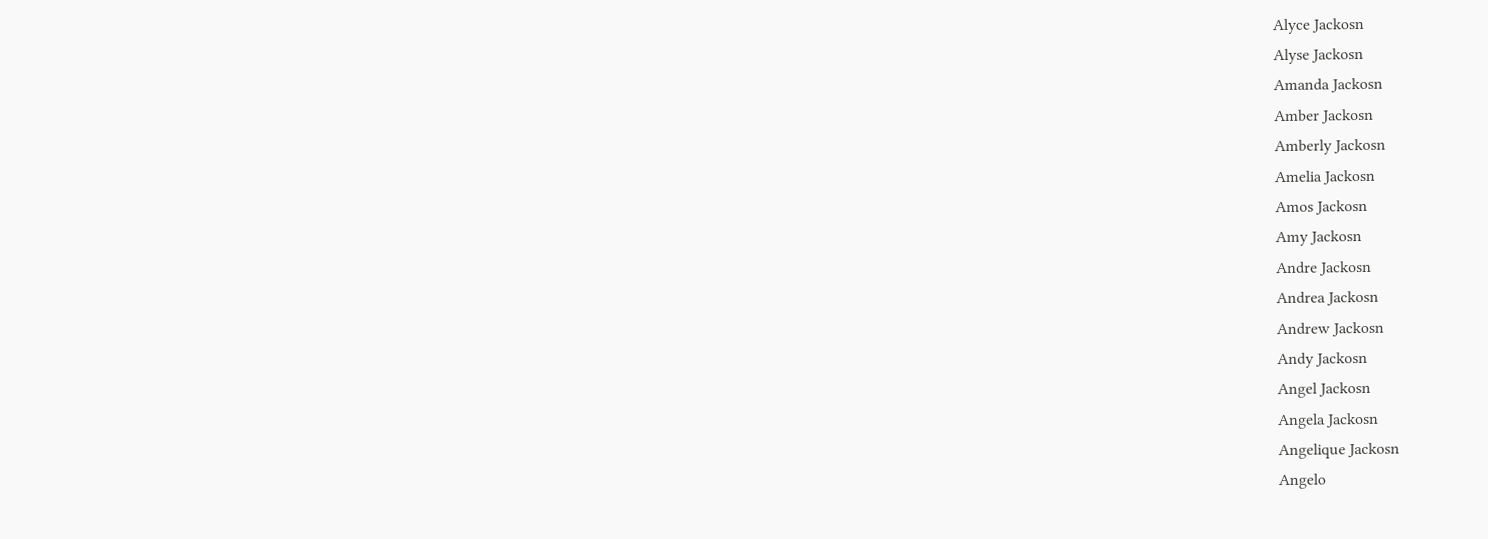Alyce Jackosn
Alyse Jackosn
Amanda Jackosn
Amber Jackosn
Amberly Jackosn
Amelia Jackosn
Amos Jackosn
Amy Jackosn
Andre Jackosn
Andrea Jackosn
Andrew Jackosn
Andy Jackosn
Angel Jackosn
Angela Jackosn
Angelique Jackosn
Angelo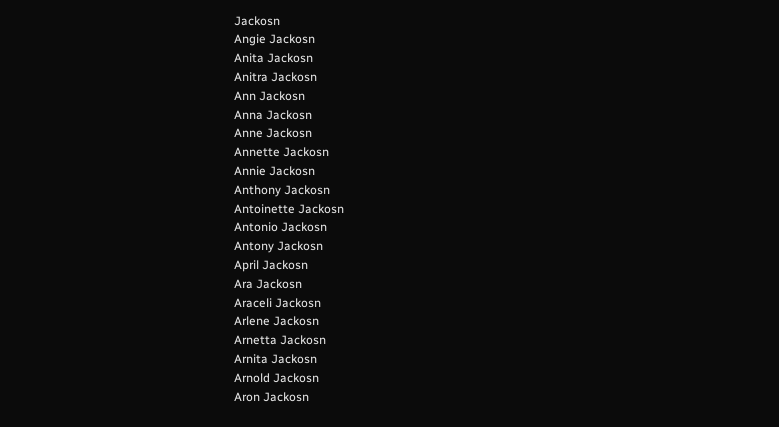Jackosn
Angie Jackosn
Anita Jackosn
Anitra Jackosn
Ann Jackosn
Anna Jackosn
Anne Jackosn
Annette Jackosn
Annie Jackosn
Anthony Jackosn
Antoinette Jackosn
Antonio Jackosn
Antony Jackosn
April Jackosn
Ara Jackosn
Araceli Jackosn
Arlene Jackosn
Arnetta Jackosn
Arnita Jackosn
Arnold Jackosn
Aron Jackosn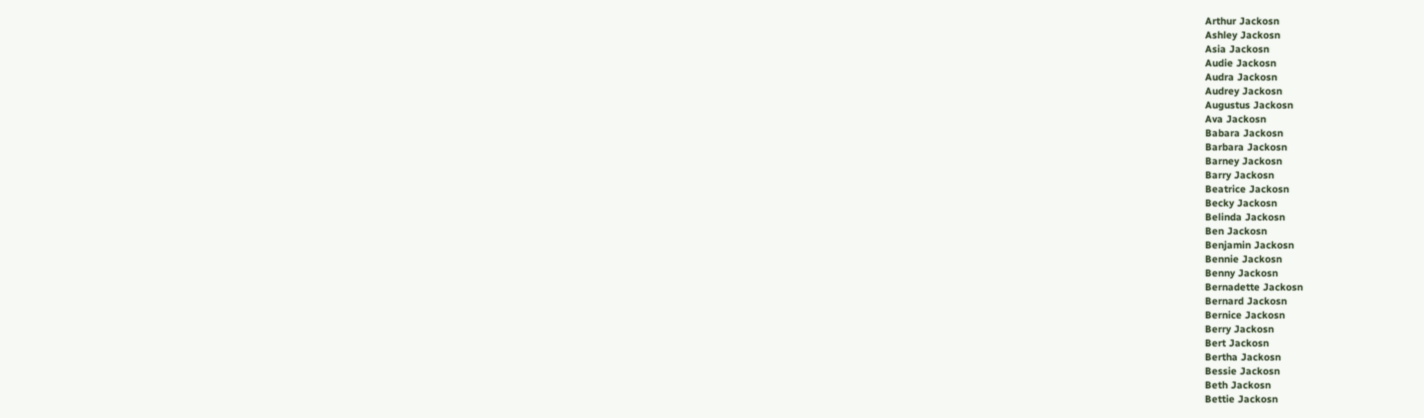Arthur Jackosn
Ashley Jackosn
Asia Jackosn
Audie Jackosn
Audra Jackosn
Audrey Jackosn
Augustus Jackosn
Ava Jackosn
Babara Jackosn
Barbara Jackosn
Barney Jackosn
Barry Jackosn
Beatrice Jackosn
Becky Jackosn
Belinda Jackosn
Ben Jackosn
Benjamin Jackosn
Bennie Jackosn
Benny Jackosn
Bernadette Jackosn
Bernard Jackosn
Bernice Jackosn
Berry Jackosn
Bert Jackosn
Bertha Jackosn
Bessie Jackosn
Beth Jackosn
Bettie Jackosn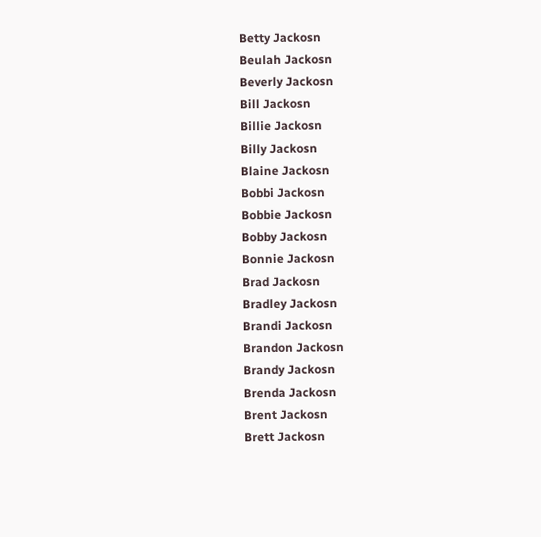Betty Jackosn
Beulah Jackosn
Beverly Jackosn
Bill Jackosn
Billie Jackosn
Billy Jackosn
Blaine Jackosn
Bobbi Jackosn
Bobbie Jackosn
Bobby Jackosn
Bonnie Jackosn
Brad Jackosn
Bradley Jackosn
Brandi Jackosn
Brandon Jackosn
Brandy Jackosn
Brenda Jackosn
Brent Jackosn
Brett Jackosn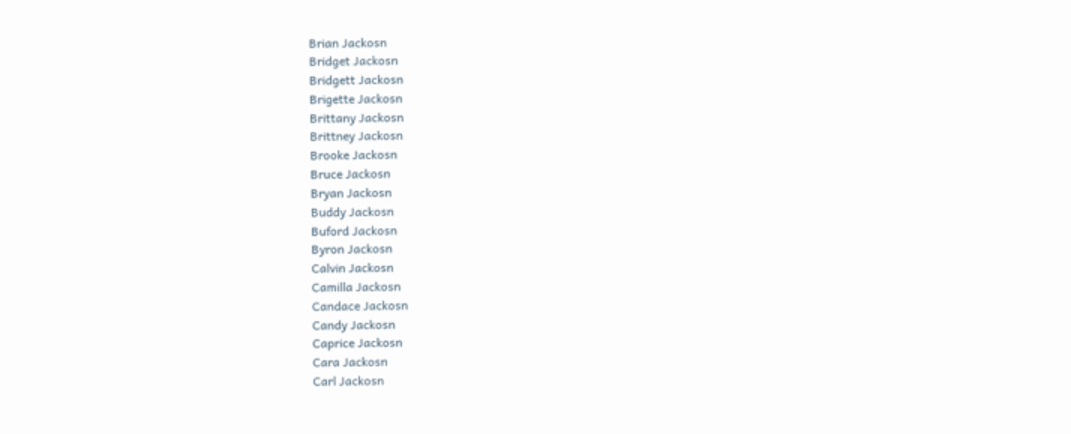Brian Jackosn
Bridget Jackosn
Bridgett Jackosn
Brigette Jackosn
Brittany Jackosn
Brittney Jackosn
Brooke Jackosn
Bruce Jackosn
Bryan Jackosn
Buddy Jackosn
Buford Jackosn
Byron Jackosn
Calvin Jackosn
Camilla Jackosn
Candace Jackosn
Candy Jackosn
Caprice Jackosn
Cara Jackosn
Carl Jackosn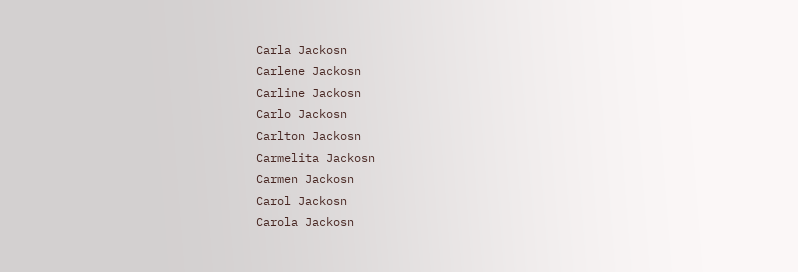Carla Jackosn
Carlene Jackosn
Carline Jackosn
Carlo Jackosn
Carlton Jackosn
Carmelita Jackosn
Carmen Jackosn
Carol Jackosn
Carola Jackosn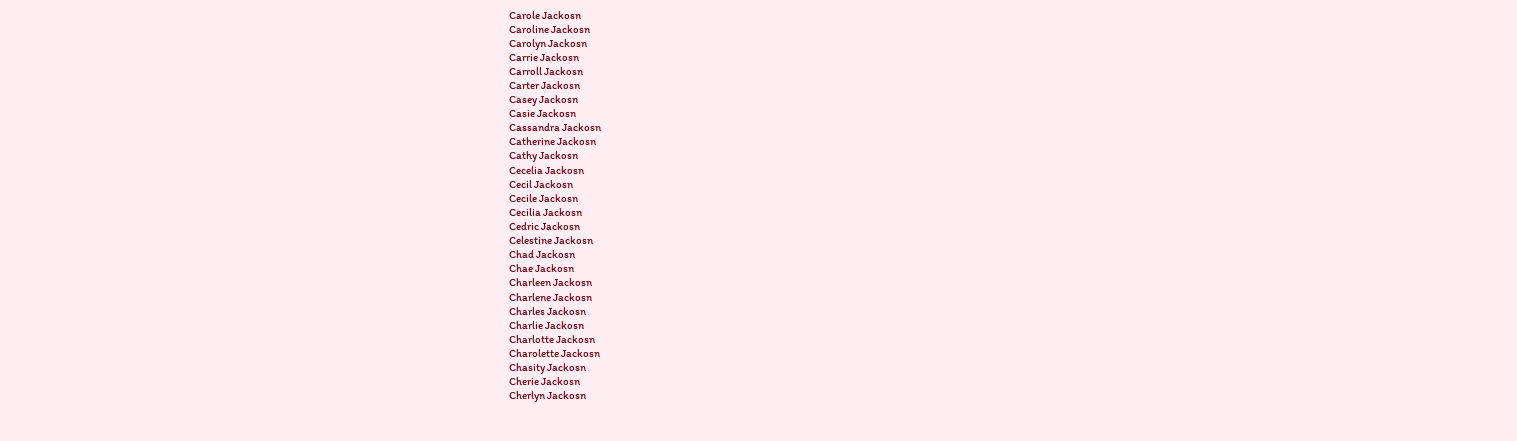Carole Jackosn
Caroline Jackosn
Carolyn Jackosn
Carrie Jackosn
Carroll Jackosn
Carter Jackosn
Casey Jackosn
Casie Jackosn
Cassandra Jackosn
Catherine Jackosn
Cathy Jackosn
Cecelia Jackosn
Cecil Jackosn
Cecile Jackosn
Cecilia Jackosn
Cedric Jackosn
Celestine Jackosn
Chad Jackosn
Chae Jackosn
Charleen Jackosn
Charlene Jackosn
Charles Jackosn
Charlie Jackosn
Charlotte Jackosn
Charolette Jackosn
Chasity Jackosn
Cherie Jackosn
Cherlyn Jackosn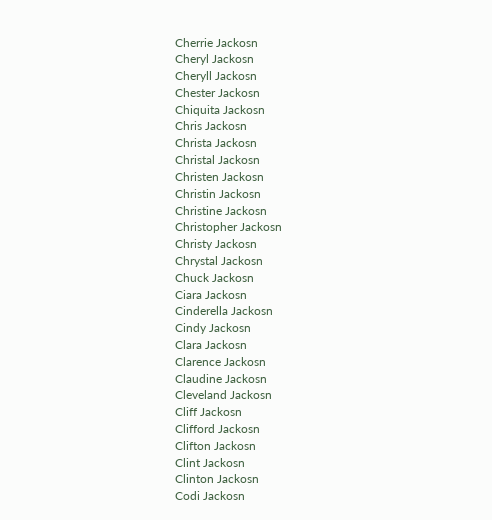Cherrie Jackosn
Cheryl Jackosn
Cheryll Jackosn
Chester Jackosn
Chiquita Jackosn
Chris Jackosn
Christa Jackosn
Christal Jackosn
Christen Jackosn
Christin Jackosn
Christine Jackosn
Christopher Jackosn
Christy Jackosn
Chrystal Jackosn
Chuck Jackosn
Ciara Jackosn
Cinderella Jackosn
Cindy Jackosn
Clara Jackosn
Clarence Jackosn
Claudine Jackosn
Cleveland Jackosn
Cliff Jackosn
Clifford Jackosn
Clifton Jackosn
Clint Jackosn
Clinton Jackosn
Codi Jackosn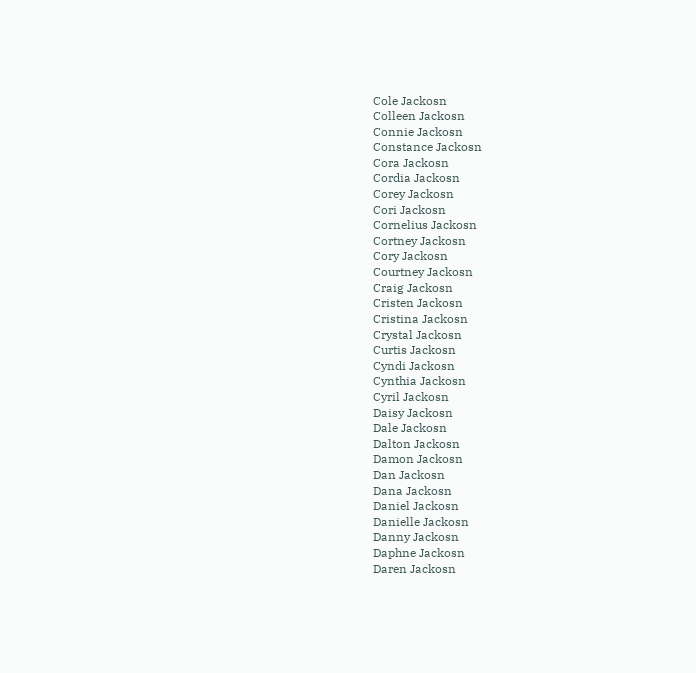Cole Jackosn
Colleen Jackosn
Connie Jackosn
Constance Jackosn
Cora Jackosn
Cordia Jackosn
Corey Jackosn
Cori Jackosn
Cornelius Jackosn
Cortney Jackosn
Cory Jackosn
Courtney Jackosn
Craig Jackosn
Cristen Jackosn
Cristina Jackosn
Crystal Jackosn
Curtis Jackosn
Cyndi Jackosn
Cynthia Jackosn
Cyril Jackosn
Daisy Jackosn
Dale Jackosn
Dalton Jackosn
Damon Jackosn
Dan Jackosn
Dana Jackosn
Daniel Jackosn
Danielle Jackosn
Danny Jackosn
Daphne Jackosn
Daren Jackosn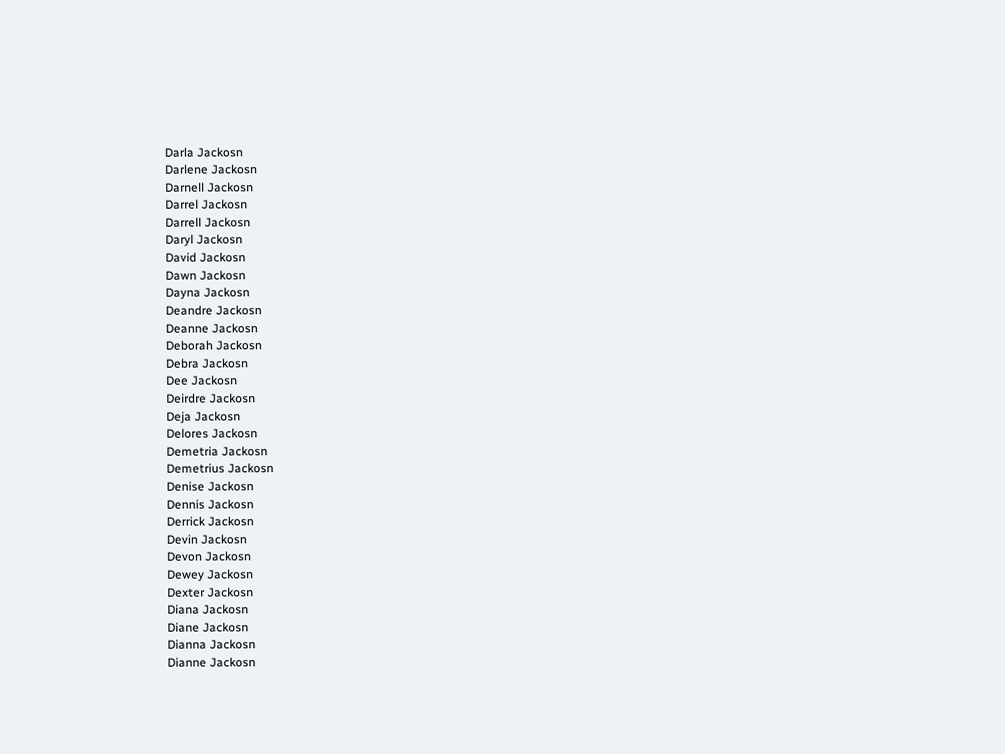Darla Jackosn
Darlene Jackosn
Darnell Jackosn
Darrel Jackosn
Darrell Jackosn
Daryl Jackosn
David Jackosn
Dawn Jackosn
Dayna Jackosn
Deandre Jackosn
Deanne Jackosn
Deborah Jackosn
Debra Jackosn
Dee Jackosn
Deirdre Jackosn
Deja Jackosn
Delores Jackosn
Demetria Jackosn
Demetrius Jackosn
Denise Jackosn
Dennis Jackosn
Derrick Jackosn
Devin Jackosn
Devon Jackosn
Dewey Jackosn
Dexter Jackosn
Diana Jackosn
Diane Jackosn
Dianna Jackosn
Dianne Jackosn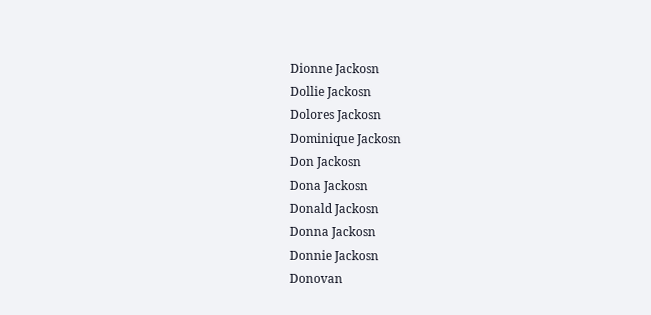Dionne Jackosn
Dollie Jackosn
Dolores Jackosn
Dominique Jackosn
Don Jackosn
Dona Jackosn
Donald Jackosn
Donna Jackosn
Donnie Jackosn
Donovan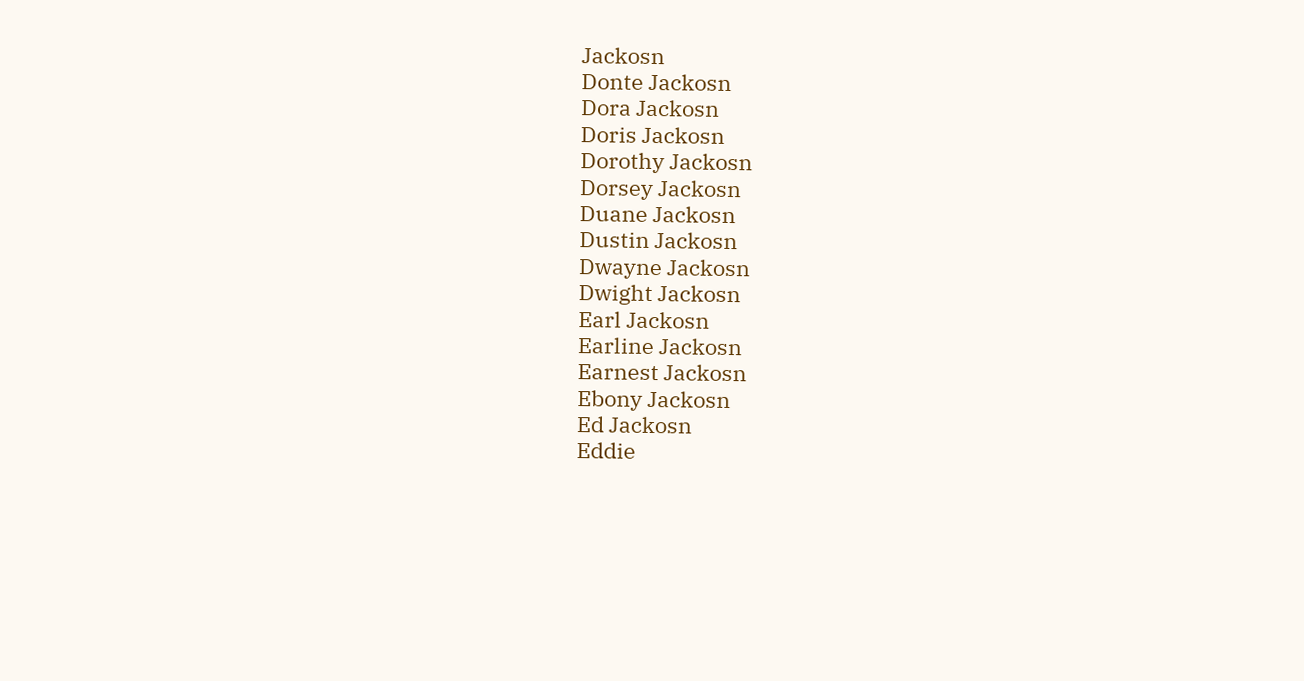Jackosn
Donte Jackosn
Dora Jackosn
Doris Jackosn
Dorothy Jackosn
Dorsey Jackosn
Duane Jackosn
Dustin Jackosn
Dwayne Jackosn
Dwight Jackosn
Earl Jackosn
Earline Jackosn
Earnest Jackosn
Ebony Jackosn
Ed Jackosn
Eddie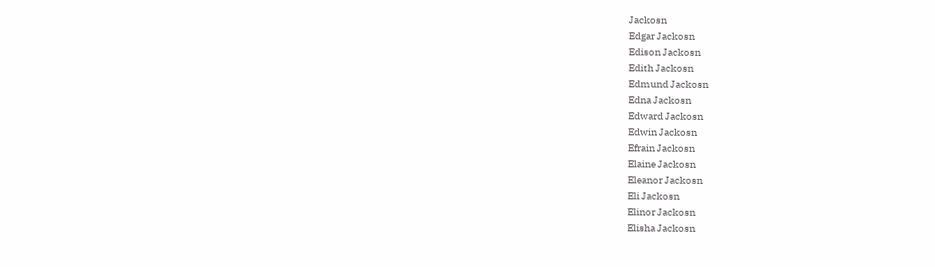Jackosn
Edgar Jackosn
Edison Jackosn
Edith Jackosn
Edmund Jackosn
Edna Jackosn
Edward Jackosn
Edwin Jackosn
Efrain Jackosn
Elaine Jackosn
Eleanor Jackosn
Eli Jackosn
Elinor Jackosn
Elisha Jackosn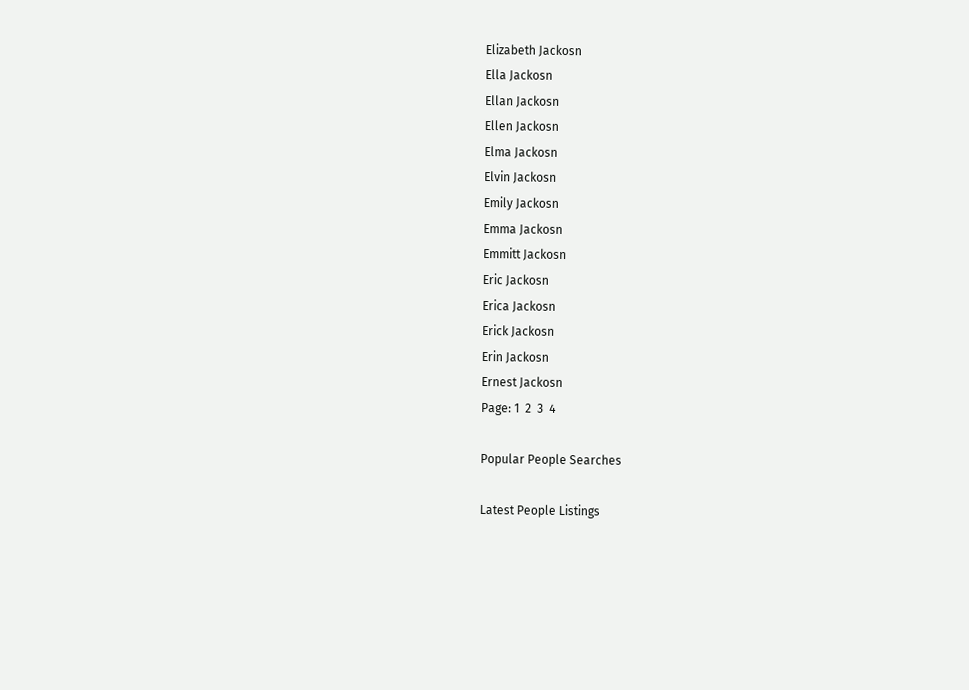Elizabeth Jackosn
Ella Jackosn
Ellan Jackosn
Ellen Jackosn
Elma Jackosn
Elvin Jackosn
Emily Jackosn
Emma Jackosn
Emmitt Jackosn
Eric Jackosn
Erica Jackosn
Erick Jackosn
Erin Jackosn
Ernest Jackosn
Page: 1  2  3  4

Popular People Searches

Latest People Listings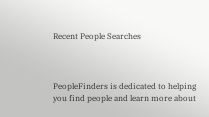Recent People Searches



PeopleFinders is dedicated to helping you find people and learn more about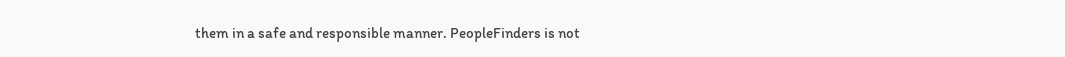them in a safe and responsible manner. PeopleFinders is not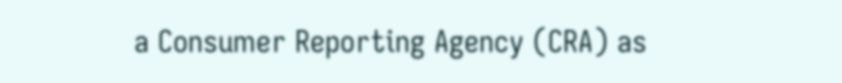a Consumer Reporting Agency (CRA) as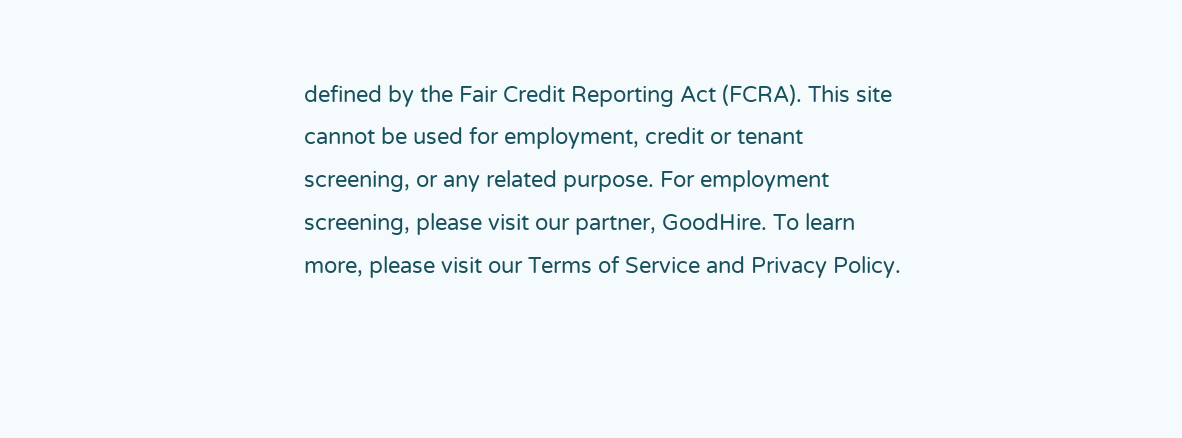defined by the Fair Credit Reporting Act (FCRA). This site cannot be used for employment, credit or tenant screening, or any related purpose. For employment screening, please visit our partner, GoodHire. To learn more, please visit our Terms of Service and Privacy Policy.